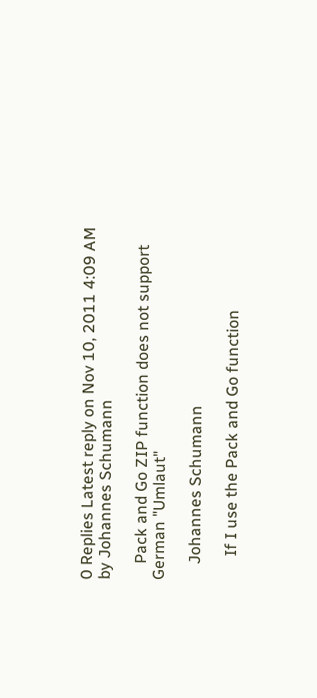0 Replies Latest reply on Nov 10, 2011 4:09 AM by Johannes Schumann

    Pack and Go ZIP function does not support German "Umlaut"

    Johannes Schumann

      If I use the Pack and Go function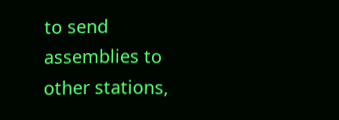to send assemblies to other stations,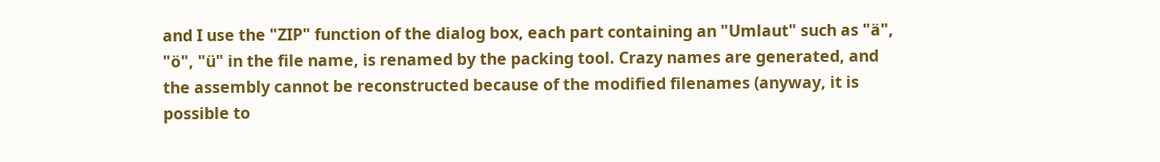and I use the "ZIP" function of the dialog box, each part containing an "Umlaut" such as "ä", "ö", "ü" in the file name, is renamed by the packing tool. Crazy names are generated, and the assembly cannot be reconstructed because of the modified filenames (anyway, it is possible to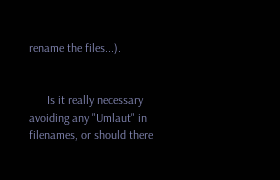rename the files...).


      Is it really necessary avoiding any "Umlaut" in filenames, or should there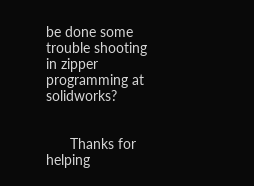be done some trouble shooting in zipper programming at solidworks?


      Thanks for helping